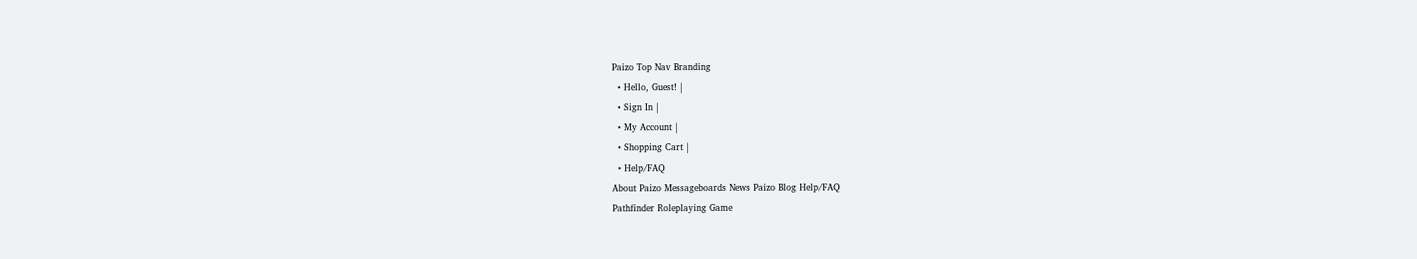Paizo Top Nav Branding
  • Hello, Guest! |
  • Sign In |
  • My Account |
  • Shopping Cart |
  • Help/FAQ
About Paizo Messageboards News Paizo Blog Help/FAQ
Pathfinder Roleplaying Game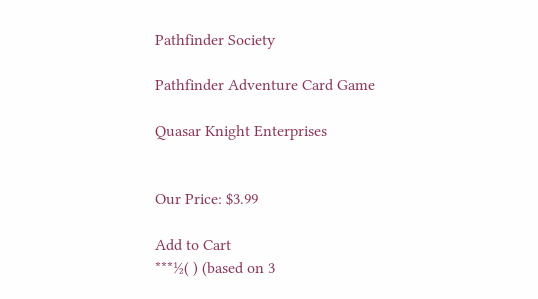Pathfinder Society

Pathfinder Adventure Card Game

Quasar Knight Enterprises


Our Price: $3.99

Add to Cart
***½( ) (based on 3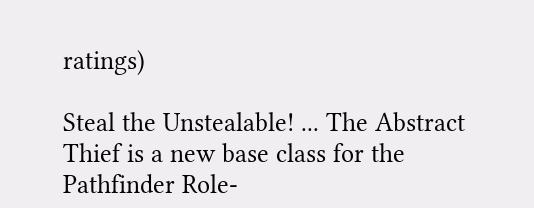ratings)

Steal the Unstealable! ... The Abstract Thief is a new base class for the Pathfinder Role-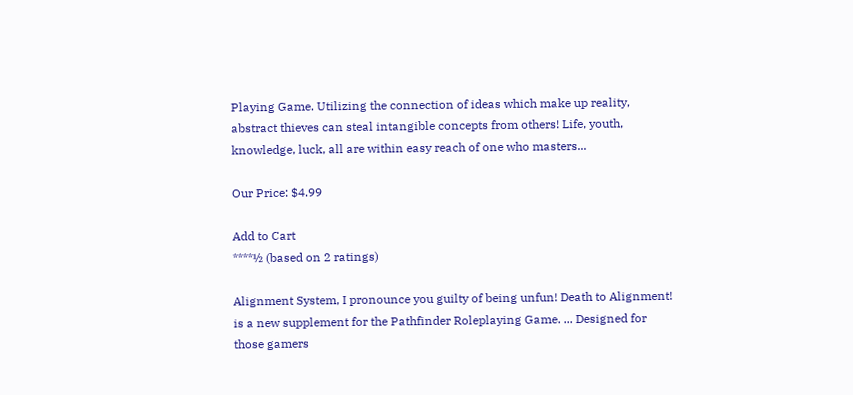Playing Game. Utilizing the connection of ideas which make up reality, abstract thieves can steal intangible concepts from others! Life, youth, knowledge, luck, all are within easy reach of one who masters...

Our Price: $4.99

Add to Cart
****½ (based on 2 ratings)

Alignment System, I pronounce you guilty of being unfun! Death to Alignment! is a new supplement for the Pathfinder Roleplaying Game. ... Designed for those gamers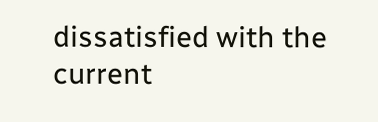dissatisfied with the current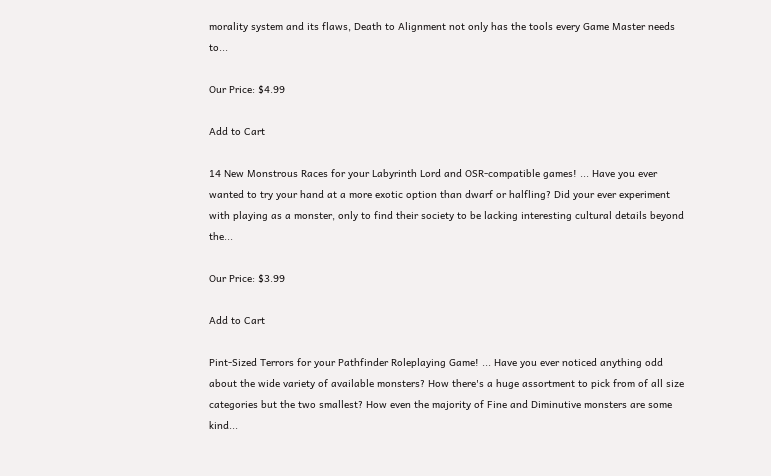morality system and its flaws, Death to Alignment not only has the tools every Game Master needs to...

Our Price: $4.99

Add to Cart

14 New Monstrous Races for your Labyrinth Lord and OSR-compatible games! ... Have you ever wanted to try your hand at a more exotic option than dwarf or halfling? Did your ever experiment with playing as a monster, only to find their society to be lacking interesting cultural details beyond the...

Our Price: $3.99

Add to Cart

Pint-Sized Terrors for your Pathfinder Roleplaying Game! ... Have you ever noticed anything odd about the wide variety of available monsters? How there's a huge assortment to pick from of all size categories but the two smallest? How even the majority of Fine and Diminutive monsters are some kind...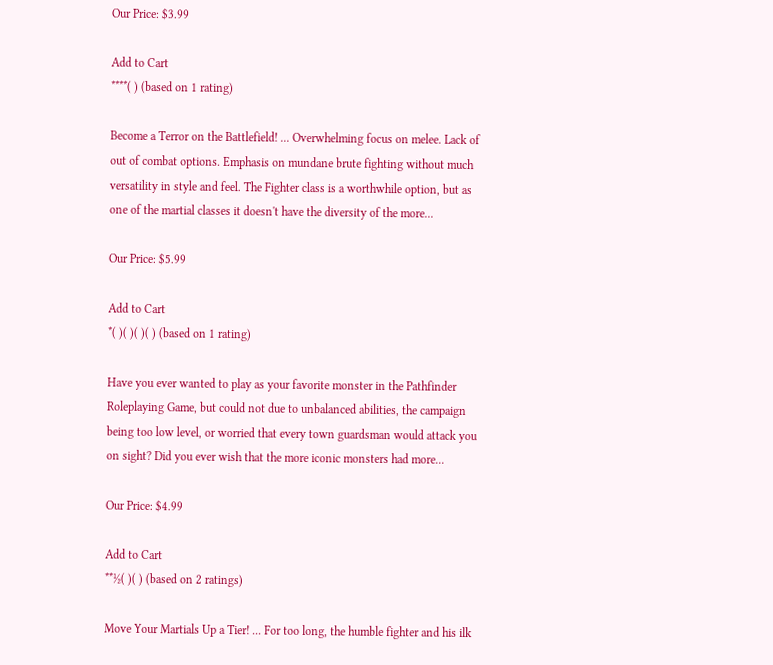Our Price: $3.99

Add to Cart
****( ) (based on 1 rating)

Become a Terror on the Battlefield! ... Overwhelming focus on melee. Lack of out of combat options. Emphasis on mundane brute fighting without much versatility in style and feel. The Fighter class is a worthwhile option, but as one of the martial classes it doesn't have the diversity of the more...

Our Price: $5.99

Add to Cart
*( )( )( )( ) (based on 1 rating)

Have you ever wanted to play as your favorite monster in the Pathfinder Roleplaying Game, but could not due to unbalanced abilities, the campaign being too low level, or worried that every town guardsman would attack you on sight? Did you ever wish that the more iconic monsters had more...

Our Price: $4.99

Add to Cart
**½( )( ) (based on 2 ratings)

Move Your Martials Up a Tier! ... For too long, the humble fighter and his ilk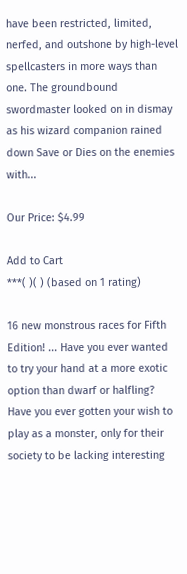have been restricted, limited, nerfed, and outshone by high-level spellcasters in more ways than one. The groundbound swordmaster looked on in dismay as his wizard companion rained down Save or Dies on the enemies with...

Our Price: $4.99

Add to Cart
***( )( ) (based on 1 rating)

16 new monstrous races for Fifth Edition! ... Have you ever wanted to try your hand at a more exotic option than dwarf or halfling? Have you ever gotten your wish to play as a monster, only for their society to be lacking interesting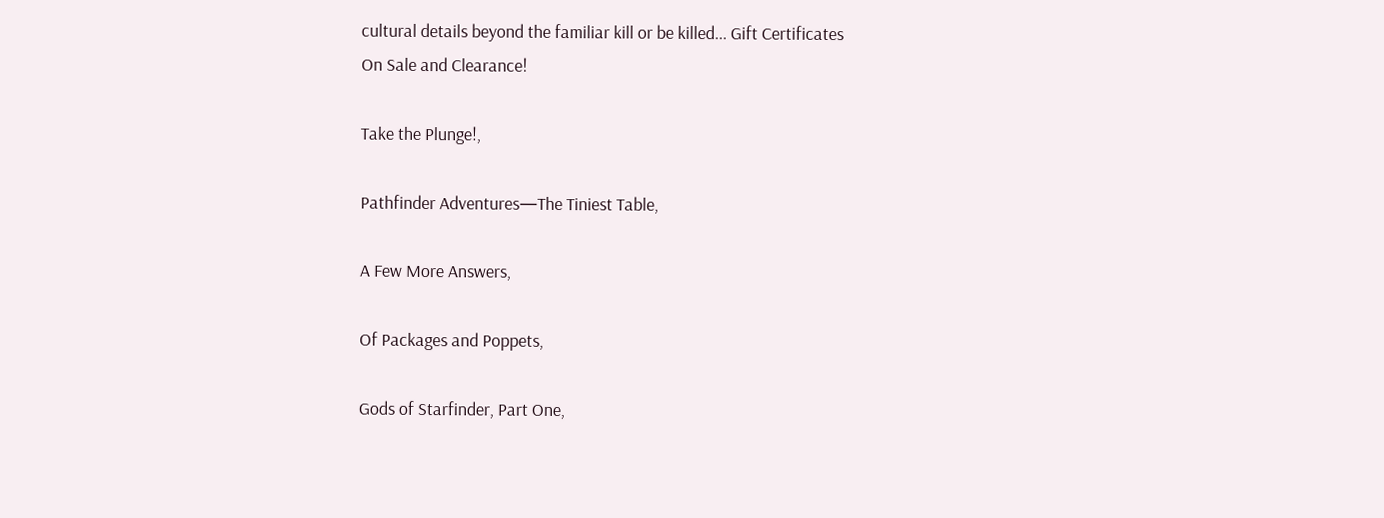cultural details beyond the familiar kill or be killed... Gift Certificates
On Sale and Clearance!

Take the Plunge!,

Pathfinder Adventures—The Tiniest Table,

A Few More Answers,

Of Packages and Poppets,

Gods of Starfinder, Part One,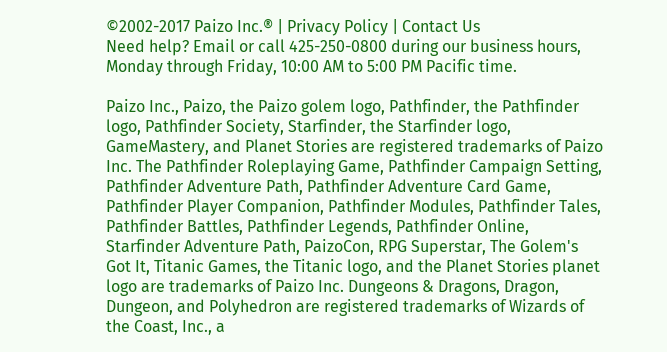©2002-2017 Paizo Inc.® | Privacy Policy | Contact Us
Need help? Email or call 425-250-0800 during our business hours, Monday through Friday, 10:00 AM to 5:00 PM Pacific time.

Paizo Inc., Paizo, the Paizo golem logo, Pathfinder, the Pathfinder logo, Pathfinder Society, Starfinder, the Starfinder logo, GameMastery, and Planet Stories are registered trademarks of Paizo Inc. The Pathfinder Roleplaying Game, Pathfinder Campaign Setting, Pathfinder Adventure Path, Pathfinder Adventure Card Game, Pathfinder Player Companion, Pathfinder Modules, Pathfinder Tales, Pathfinder Battles, Pathfinder Legends, Pathfinder Online, Starfinder Adventure Path, PaizoCon, RPG Superstar, The Golem's Got It, Titanic Games, the Titanic logo, and the Planet Stories planet logo are trademarks of Paizo Inc. Dungeons & Dragons, Dragon, Dungeon, and Polyhedron are registered trademarks of Wizards of the Coast, Inc., a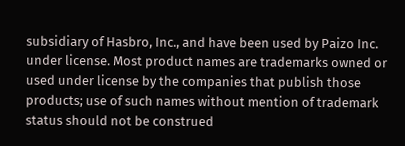subsidiary of Hasbro, Inc., and have been used by Paizo Inc. under license. Most product names are trademarks owned or used under license by the companies that publish those products; use of such names without mention of trademark status should not be construed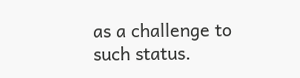as a challenge to such status.